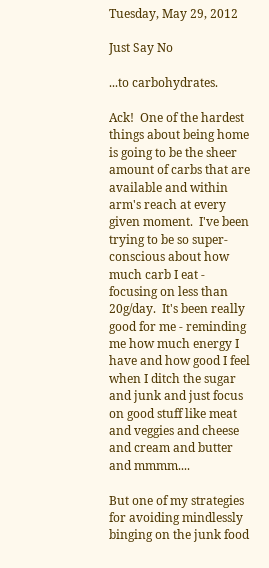Tuesday, May 29, 2012

Just Say No

...to carbohydrates.

Ack!  One of the hardest things about being home is going to be the sheer amount of carbs that are available and within arm's reach at every given moment.  I've been trying to be so super-conscious about how much carb I eat - focusing on less than 20g/day.  It's been really good for me - reminding me how much energy I have and how good I feel when I ditch the sugar and junk and just focus on good stuff like meat and veggies and cheese and cream and butter and mmmm....

But one of my strategies for avoiding mindlessly binging on the junk food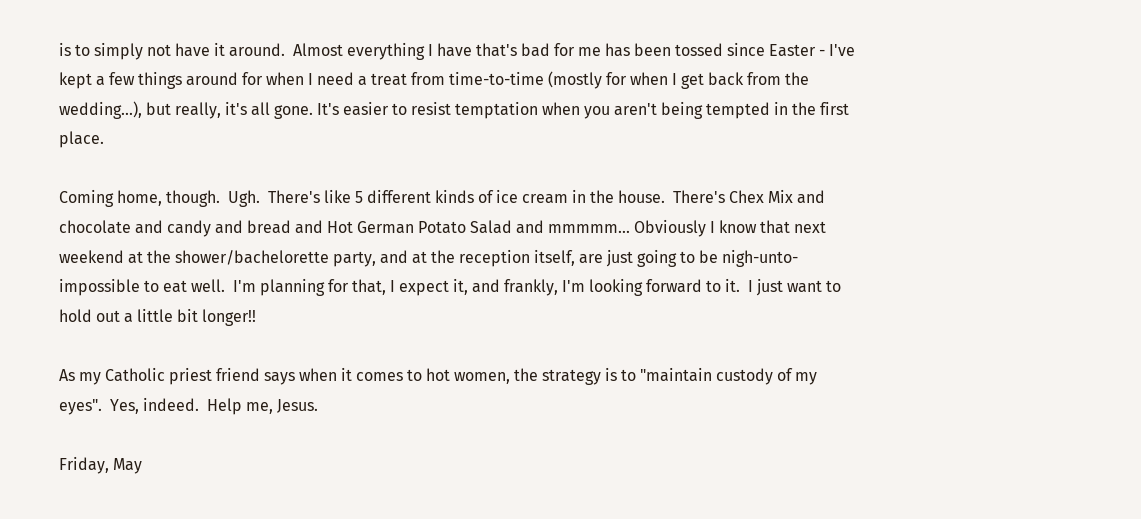is to simply not have it around.  Almost everything I have that's bad for me has been tossed since Easter - I've kept a few things around for when I need a treat from time-to-time (mostly for when I get back from the wedding...), but really, it's all gone. It's easier to resist temptation when you aren't being tempted in the first place.

Coming home, though.  Ugh.  There's like 5 different kinds of ice cream in the house.  There's Chex Mix and chocolate and candy and bread and Hot German Potato Salad and mmmmm... Obviously I know that next weekend at the shower/bachelorette party, and at the reception itself, are just going to be nigh-unto-impossible to eat well.  I'm planning for that, I expect it, and frankly, I'm looking forward to it.  I just want to hold out a little bit longer!!

As my Catholic priest friend says when it comes to hot women, the strategy is to "maintain custody of my eyes".  Yes, indeed.  Help me, Jesus.

Friday, May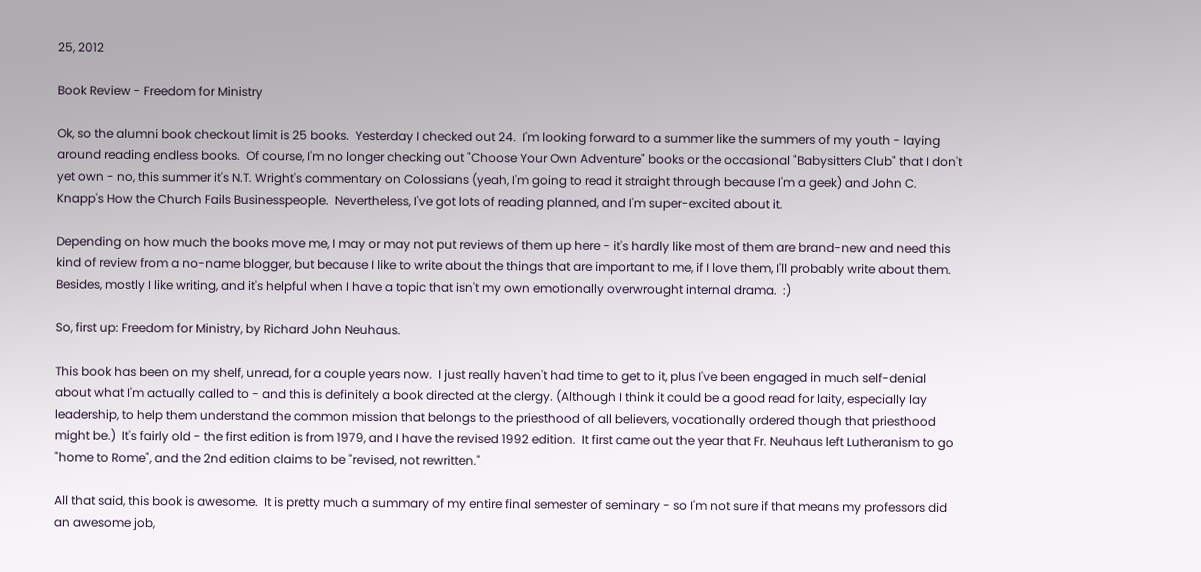25, 2012

Book Review - Freedom for Ministry

Ok, so the alumni book checkout limit is 25 books.  Yesterday I checked out 24.  I'm looking forward to a summer like the summers of my youth - laying around reading endless books.  Of course, I'm no longer checking out "Choose Your Own Adventure" books or the occasional "Babysitters Club" that I don't yet own - no, this summer it's N.T. Wright's commentary on Colossians (yeah, I'm going to read it straight through because I'm a geek) and John C. Knapp's How the Church Fails Businesspeople.  Nevertheless, I've got lots of reading planned, and I'm super-excited about it.

Depending on how much the books move me, I may or may not put reviews of them up here - it's hardly like most of them are brand-new and need this kind of review from a no-name blogger, but because I like to write about the things that are important to me, if I love them, I'll probably write about them.  Besides, mostly I like writing, and it's helpful when I have a topic that isn't my own emotionally overwrought internal drama.  :)

So, first up: Freedom for Ministry, by Richard John Neuhaus.

This book has been on my shelf, unread, for a couple years now.  I just really haven't had time to get to it, plus I've been engaged in much self-denial about what I'm actually called to - and this is definitely a book directed at the clergy. (Although I think it could be a good read for laity, especially lay leadership, to help them understand the common mission that belongs to the priesthood of all believers, vocationally ordered though that priesthood might be.)  It's fairly old - the first edition is from 1979, and I have the revised 1992 edition.  It first came out the year that Fr. Neuhaus left Lutheranism to go "home to Rome", and the 2nd edition claims to be "revised, not rewritten."

All that said, this book is awesome.  It is pretty much a summary of my entire final semester of seminary - so I'm not sure if that means my professors did an awesome job,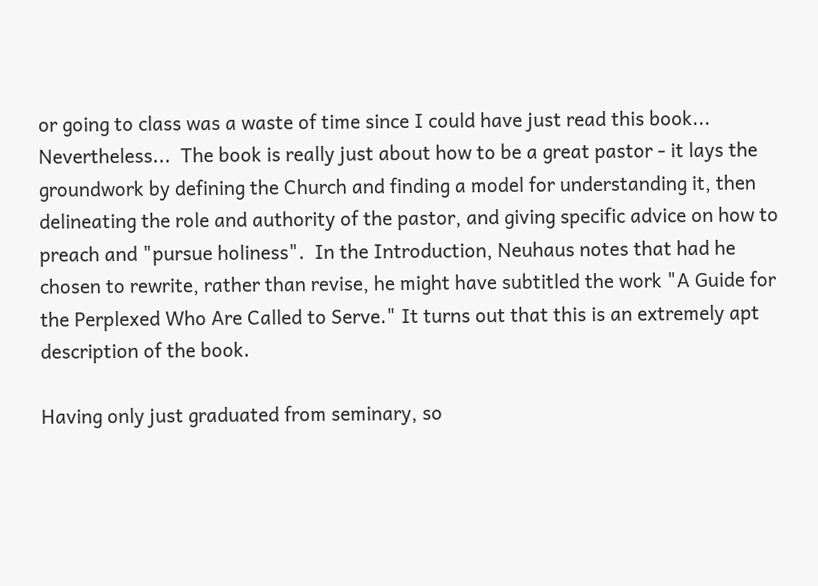or going to class was a waste of time since I could have just read this book...  Nevertheless...  The book is really just about how to be a great pastor - it lays the groundwork by defining the Church and finding a model for understanding it, then delineating the role and authority of the pastor, and giving specific advice on how to preach and "pursue holiness".  In the Introduction, Neuhaus notes that had he chosen to rewrite, rather than revise, he might have subtitled the work "A Guide for the Perplexed Who Are Called to Serve." It turns out that this is an extremely apt description of the book.

Having only just graduated from seminary, so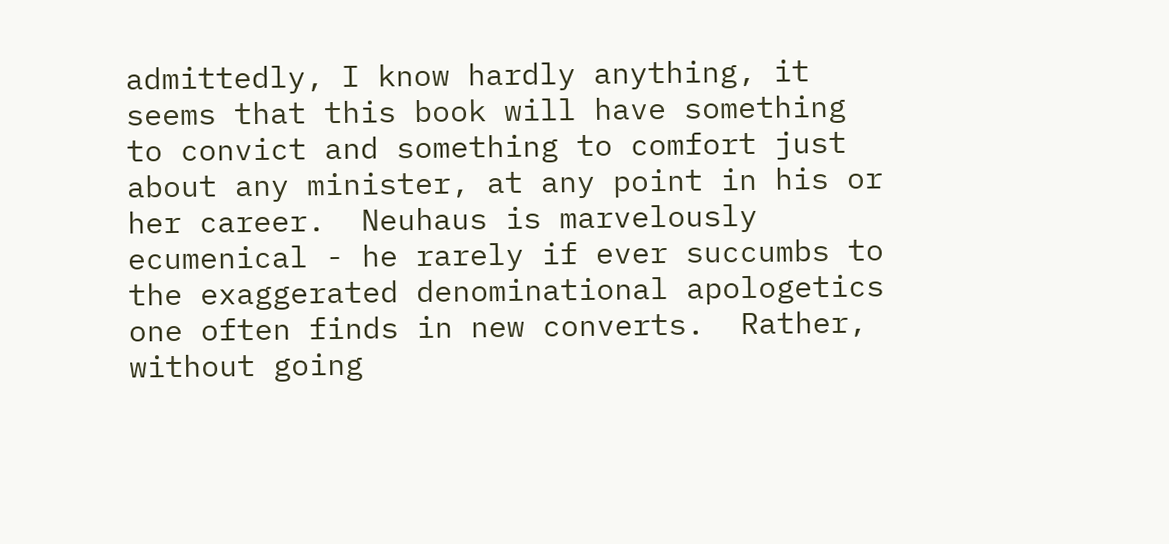admittedly, I know hardly anything, it seems that this book will have something to convict and something to comfort just about any minister, at any point in his or her career.  Neuhaus is marvelously ecumenical - he rarely if ever succumbs to the exaggerated denominational apologetics one often finds in new converts.  Rather, without going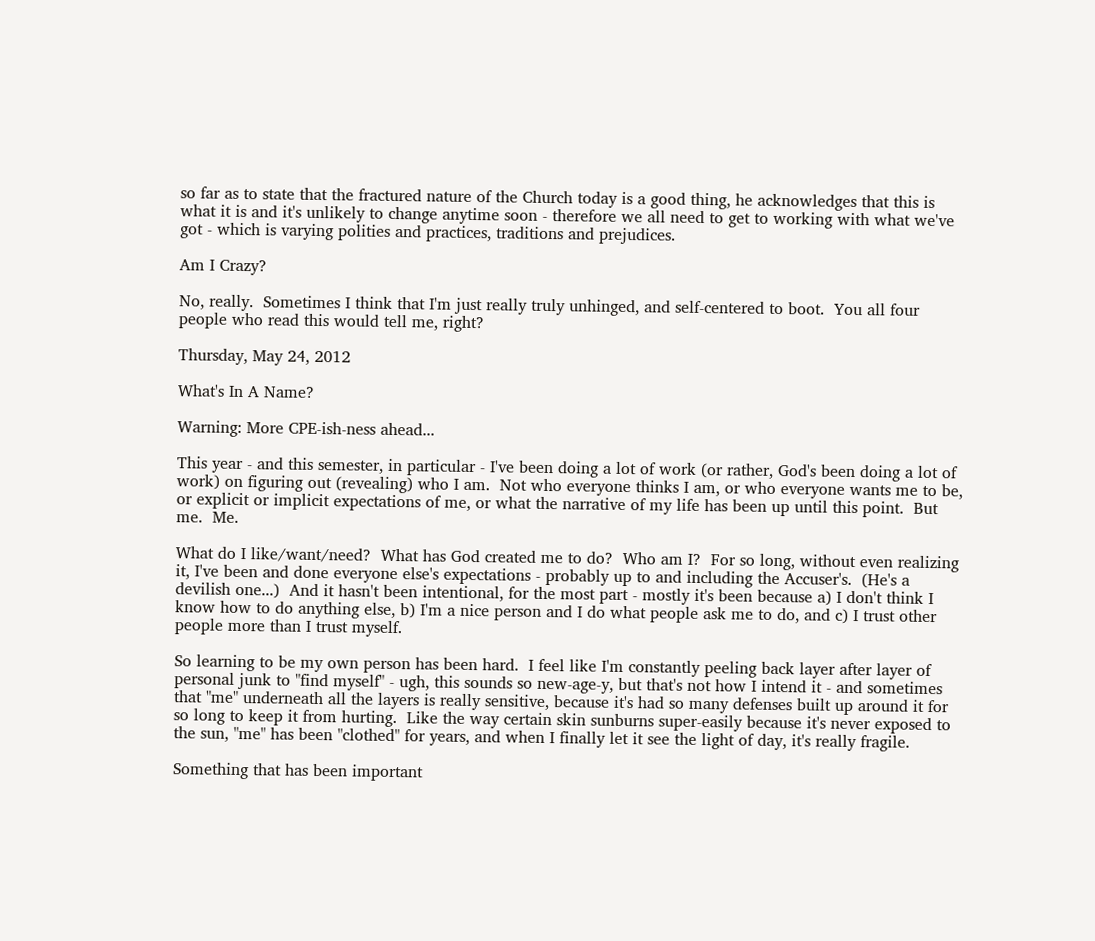so far as to state that the fractured nature of the Church today is a good thing, he acknowledges that this is what it is and it's unlikely to change anytime soon - therefore we all need to get to working with what we've got - which is varying polities and practices, traditions and prejudices.

Am I Crazy?

No, really.  Sometimes I think that I'm just really truly unhinged, and self-centered to boot.  You all four people who read this would tell me, right?

Thursday, May 24, 2012

What's In A Name?

Warning: More CPE-ish-ness ahead...

This year - and this semester, in particular - I've been doing a lot of work (or rather, God's been doing a lot of work) on figuring out (revealing) who I am.  Not who everyone thinks I am, or who everyone wants me to be, or explicit or implicit expectations of me, or what the narrative of my life has been up until this point.  But me.  Me.

What do I like/want/need?  What has God created me to do?  Who am I?  For so long, without even realizing it, I've been and done everyone else's expectations - probably up to and including the Accuser's.  (He's a devilish one...)  And it hasn't been intentional, for the most part - mostly it's been because a) I don't think I know how to do anything else, b) I'm a nice person and I do what people ask me to do, and c) I trust other people more than I trust myself.

So learning to be my own person has been hard.  I feel like I'm constantly peeling back layer after layer of personal junk to "find myself" - ugh, this sounds so new-age-y, but that's not how I intend it - and sometimes that "me" underneath all the layers is really sensitive, because it's had so many defenses built up around it for so long to keep it from hurting.  Like the way certain skin sunburns super-easily because it's never exposed to the sun, "me" has been "clothed" for years, and when I finally let it see the light of day, it's really fragile.

Something that has been important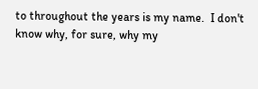to throughout the years is my name.  I don't know why, for sure, why my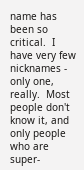name has been so critical.  I have very few nicknames - only one, really.  Most people don't know it, and only people who are super-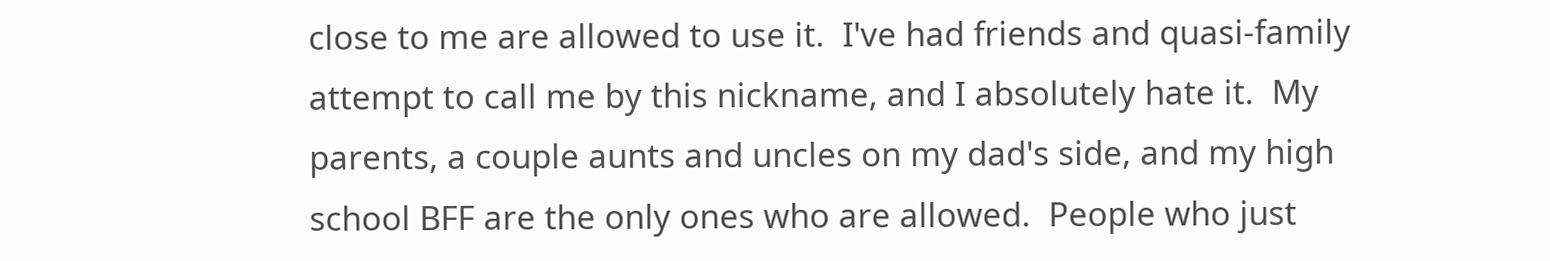close to me are allowed to use it.  I've had friends and quasi-family attempt to call me by this nickname, and I absolutely hate it.  My parents, a couple aunts and uncles on my dad's side, and my high school BFF are the only ones who are allowed.  People who just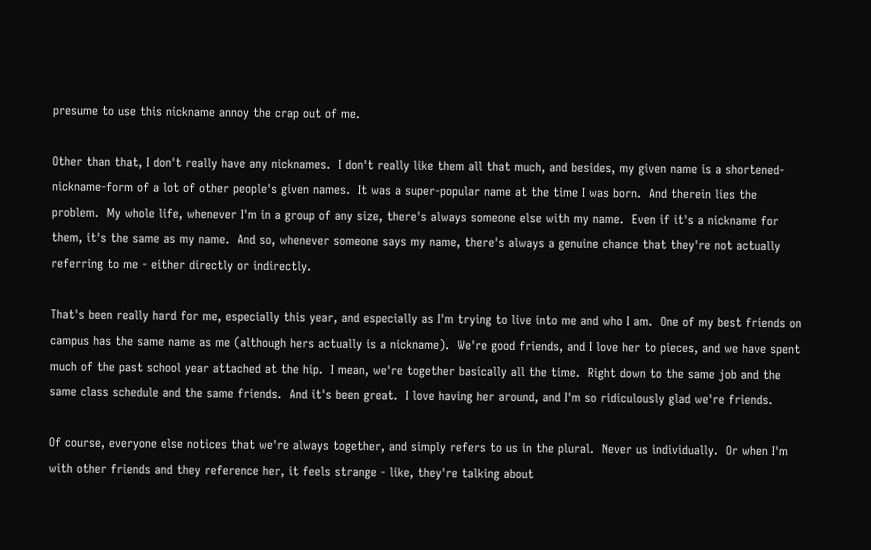presume to use this nickname annoy the crap out of me.

Other than that, I don't really have any nicknames.  I don't really like them all that much, and besides, my given name is a shortened-nickname-form of a lot of other people's given names.  It was a super-popular name at the time I was born.  And therein lies the problem.  My whole life, whenever I'm in a group of any size, there's always someone else with my name.  Even if it's a nickname for them, it's the same as my name.  And so, whenever someone says my name, there's always a genuine chance that they're not actually referring to me - either directly or indirectly.

That's been really hard for me, especially this year, and especially as I'm trying to live into me and who I am.  One of my best friends on campus has the same name as me (although hers actually is a nickname).  We're good friends, and I love her to pieces, and we have spent much of the past school year attached at the hip.  I mean, we're together basically all the time.  Right down to the same job and the same class schedule and the same friends.  And it's been great.  I love having her around, and I'm so ridiculously glad we're friends.

Of course, everyone else notices that we're always together, and simply refers to us in the plural.  Never us individually.  Or when I'm with other friends and they reference her, it feels strange - like, they're talking about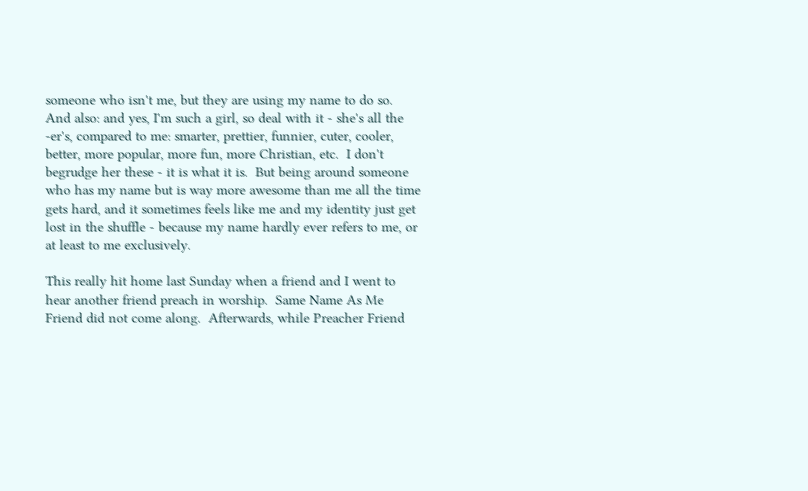someone who isn't me, but they are using my name to do so.  And also: and yes, I'm such a girl, so deal with it - she's all the -er's, compared to me: smarter, prettier, funnier, cuter, cooler, better, more popular, more fun, more Christian, etc.  I don't begrudge her these - it is what it is.  But being around someone who has my name but is way more awesome than me all the time gets hard, and it sometimes feels like me and my identity just get lost in the shuffle - because my name hardly ever refers to me, or at least to me exclusively.

This really hit home last Sunday when a friend and I went to hear another friend preach in worship.  Same Name As Me Friend did not come along.  Afterwards, while Preacher Friend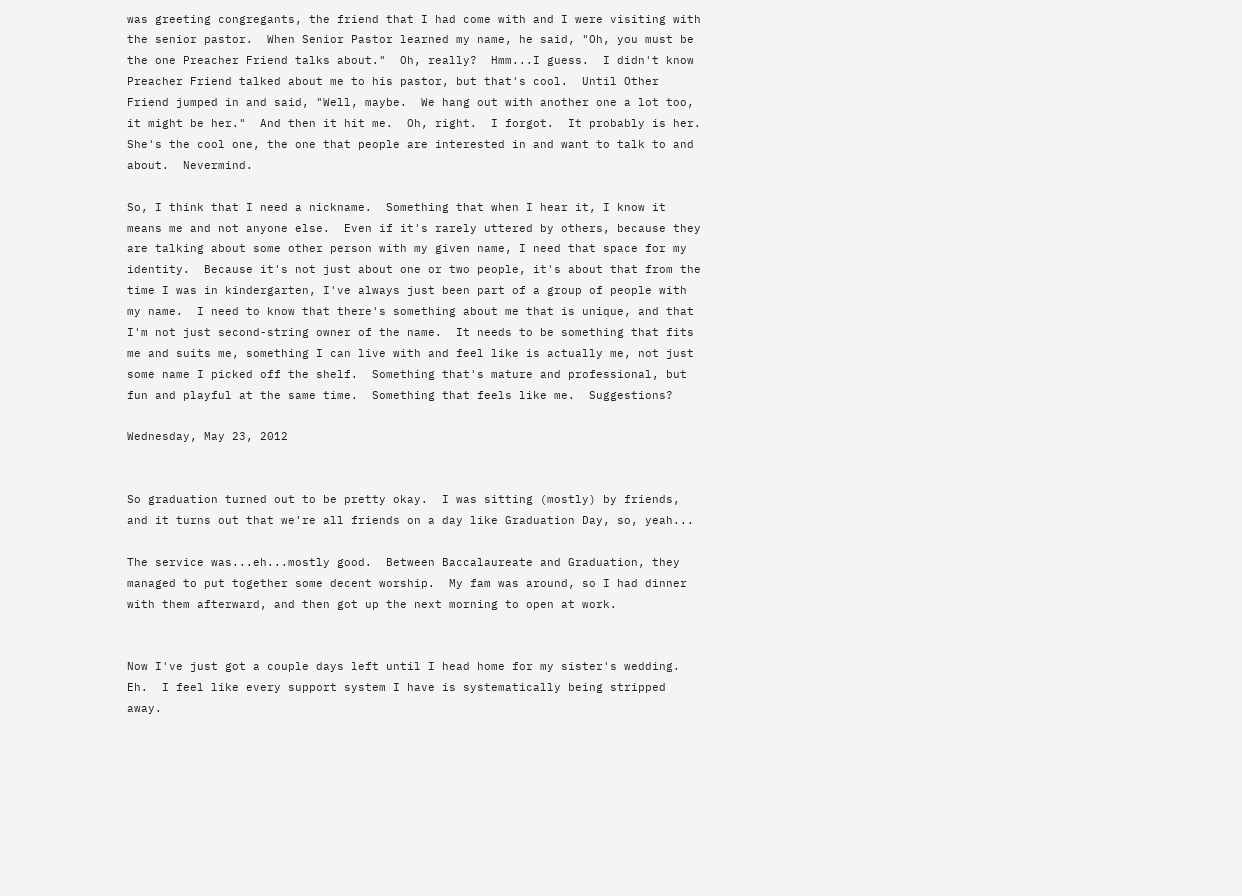was greeting congregants, the friend that I had come with and I were visiting with the senior pastor.  When Senior Pastor learned my name, he said, "Oh, you must be the one Preacher Friend talks about."  Oh, really?  Hmm...I guess.  I didn't know Preacher Friend talked about me to his pastor, but that's cool.  Until Other Friend jumped in and said, "Well, maybe.  We hang out with another one a lot too, it might be her."  And then it hit me.  Oh, right.  I forgot.  It probably is her.  She's the cool one, the one that people are interested in and want to talk to and about.  Nevermind.

So, I think that I need a nickname.  Something that when I hear it, I know it means me and not anyone else.  Even if it's rarely uttered by others, because they are talking about some other person with my given name, I need that space for my identity.  Because it's not just about one or two people, it's about that from the time I was in kindergarten, I've always just been part of a group of people with my name.  I need to know that there's something about me that is unique, and that I'm not just second-string owner of the name.  It needs to be something that fits me and suits me, something I can live with and feel like is actually me, not just some name I picked off the shelf.  Something that's mature and professional, but fun and playful at the same time.  Something that feels like me.  Suggestions?

Wednesday, May 23, 2012


So graduation turned out to be pretty okay.  I was sitting (mostly) by friends, and it turns out that we're all friends on a day like Graduation Day, so, yeah...

The service was...eh...mostly good.  Between Baccalaureate and Graduation, they managed to put together some decent worship.  My fam was around, so I had dinner with them afterward, and then got up the next morning to open at work.


Now I've just got a couple days left until I head home for my sister's wedding.  Eh.  I feel like every support system I have is systematically being stripped away.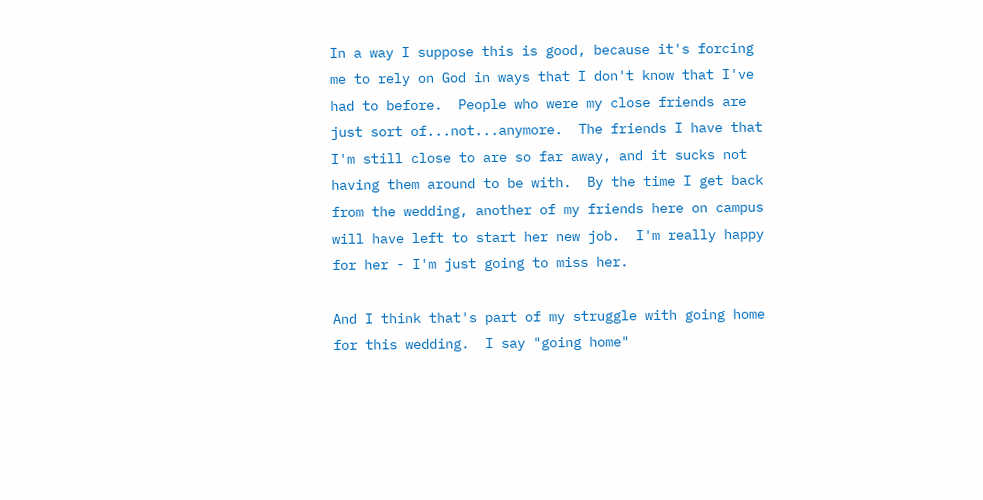In a way I suppose this is good, because it's forcing me to rely on God in ways that I don't know that I've had to before.  People who were my close friends are just sort of...not...anymore.  The friends I have that I'm still close to are so far away, and it sucks not having them around to be with.  By the time I get back from the wedding, another of my friends here on campus will have left to start her new job.  I'm really happy for her - I'm just going to miss her.

And I think that's part of my struggle with going home for this wedding.  I say "going home"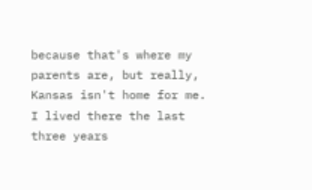because that's where my parents are, but really, Kansas isn't home for me.  I lived there the last three years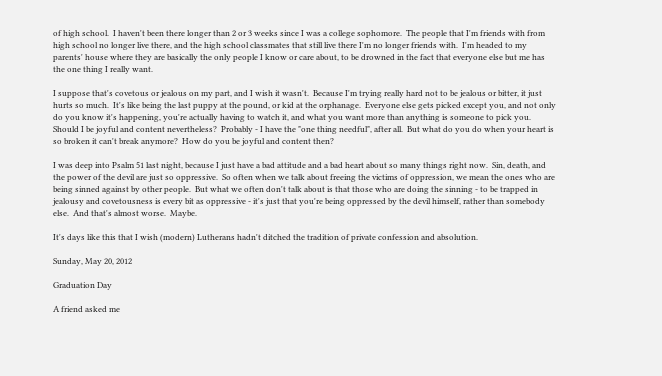of high school.  I haven't been there longer than 2 or 3 weeks since I was a college sophomore.  The people that I'm friends with from high school no longer live there, and the high school classmates that still live there I'm no longer friends with.  I'm headed to my parents' house where they are basically the only people I know or care about, to be drowned in the fact that everyone else but me has the one thing I really want.

I suppose that's covetous or jealous on my part, and I wish it wasn't.  Because I'm trying really hard not to be jealous or bitter, it just hurts so much.  It's like being the last puppy at the pound, or kid at the orphanage.  Everyone else gets picked except you, and not only do you know it's happening, you're actually having to watch it, and what you want more than anything is someone to pick you.  Should I be joyful and content nevertheless?  Probably - I have the "one thing needful", after all.  But what do you do when your heart is so broken it can't break anymore?  How do you be joyful and content then?

I was deep into Psalm 51 last night, because I just have a bad attitude and a bad heart about so many things right now.  Sin, death, and the power of the devil are just so oppressive.  So often when we talk about freeing the victims of oppression, we mean the ones who are being sinned against by other people.  But what we often don't talk about is that those who are doing the sinning - to be trapped in jealousy and covetousness is every bit as oppressive - it's just that you're being oppressed by the devil himself, rather than somebody else.  And that's almost worse.  Maybe.

It's days like this that I wish (modern) Lutherans hadn't ditched the tradition of private confession and absolution.

Sunday, May 20, 2012

Graduation Day

A friend asked me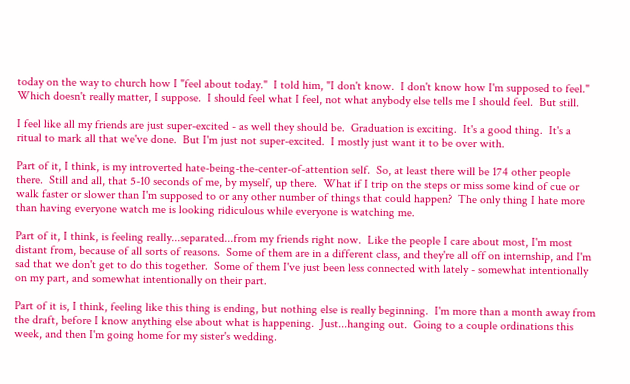today on the way to church how I "feel about today."  I told him, "I don't know.  I don't know how I'm supposed to feel."  Which doesn't really matter, I suppose.  I should feel what I feel, not what anybody else tells me I should feel.  But still.

I feel like all my friends are just super-excited - as well they should be.  Graduation is exciting.  It's a good thing.  It's a ritual to mark all that we've done.  But I'm just not super-excited.  I mostly just want it to be over with.

Part of it, I think, is my introverted hate-being-the-center-of-attention self.  So, at least there will be 174 other people there.  Still and all, that 5-10 seconds of me, by myself, up there.  What if I trip on the steps or miss some kind of cue or walk faster or slower than I'm supposed to or any other number of things that could happen?  The only thing I hate more than having everyone watch me is looking ridiculous while everyone is watching me.

Part of it, I think, is feeling really...separated...from my friends right now.  Like the people I care about most, I'm most distant from, because of all sorts of reasons.  Some of them are in a different class, and they're all off on internship, and I'm sad that we don't get to do this together.  Some of them I've just been less connected with lately - somewhat intentionally on my part, and somewhat intentionally on their part.

Part of it is, I think, feeling like this thing is ending, but nothing else is really beginning.  I'm more than a month away from the draft, before I know anything else about what is happening.  Just...hanging out.  Going to a couple ordinations this week, and then I'm going home for my sister's wedding.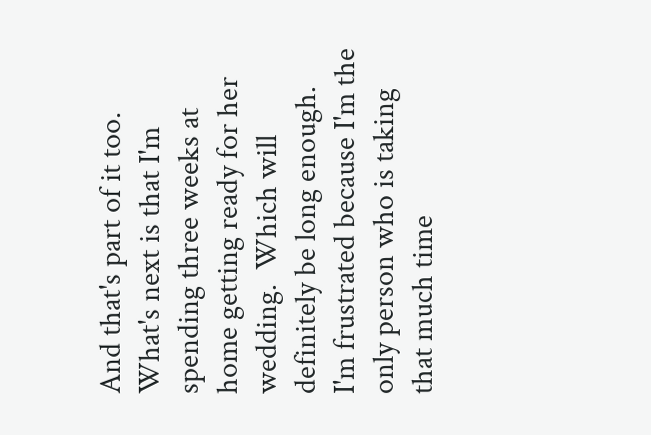And that's part of it too.  What's next is that I'm spending three weeks at home getting ready for her wedding.  Which will definitely be long enough.  I'm frustrated because I'm the only person who is taking that much time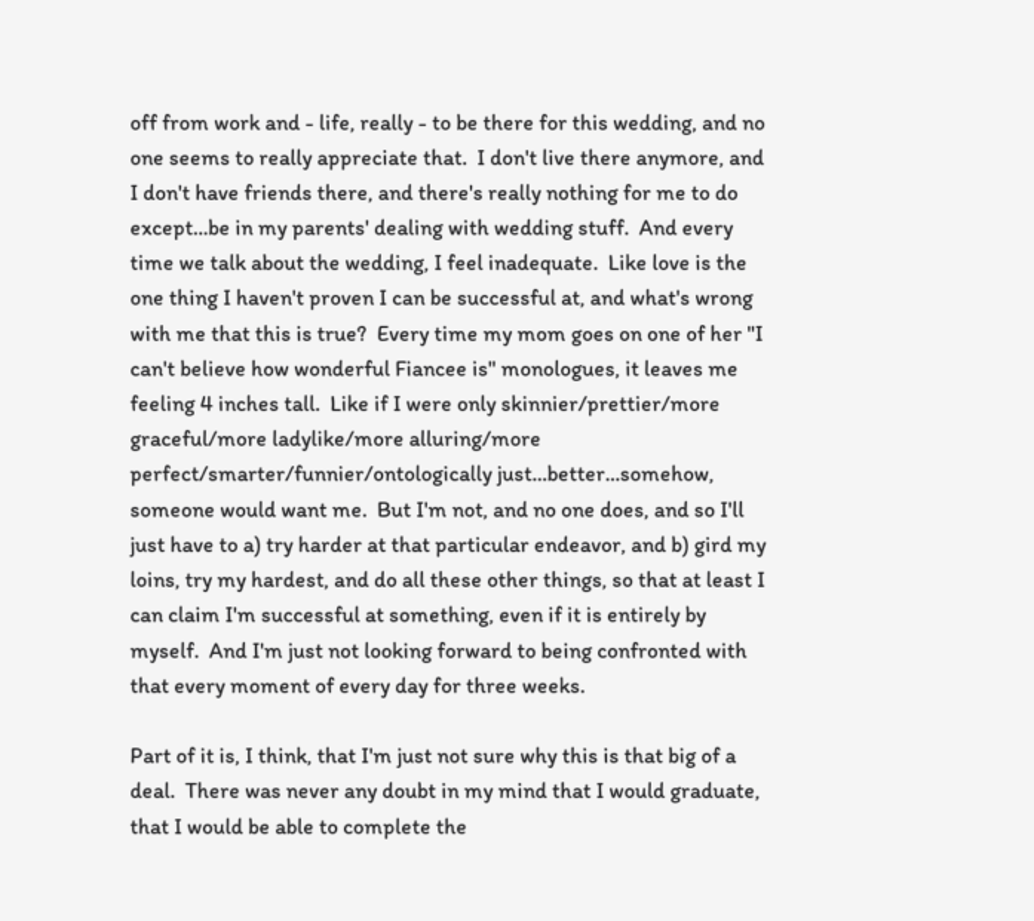off from work and - life, really - to be there for this wedding, and no one seems to really appreciate that.  I don't live there anymore, and I don't have friends there, and there's really nothing for me to do except...be in my parents' dealing with wedding stuff.  And every time we talk about the wedding, I feel inadequate.  Like love is the one thing I haven't proven I can be successful at, and what's wrong with me that this is true?  Every time my mom goes on one of her "I can't believe how wonderful Fiancee is" monologues, it leaves me feeling 4 inches tall.  Like if I were only skinnier/prettier/more graceful/more ladylike/more alluring/more perfect/smarter/funnier/ontologically just...better...somehow, someone would want me.  But I'm not, and no one does, and so I'll just have to a) try harder at that particular endeavor, and b) gird my loins, try my hardest, and do all these other things, so that at least I can claim I'm successful at something, even if it is entirely by myself.  And I'm just not looking forward to being confronted with that every moment of every day for three weeks.

Part of it is, I think, that I'm just not sure why this is that big of a deal.  There was never any doubt in my mind that I would graduate, that I would be able to complete the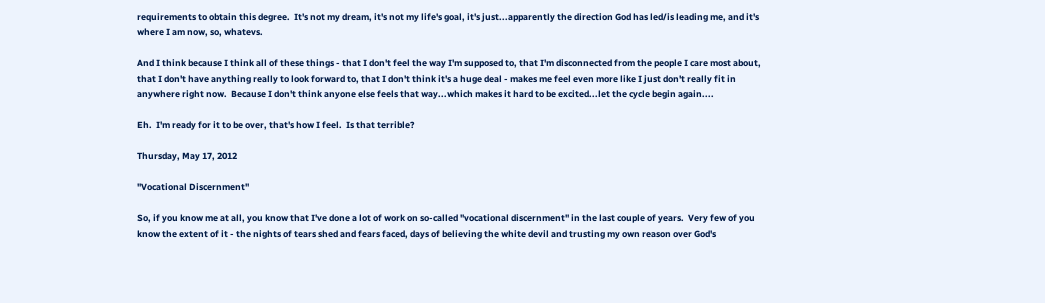requirements to obtain this degree.  It's not my dream, it's not my life's goal, it's just...apparently the direction God has led/is leading me, and it's where I am now, so, whatevs.

And I think because I think all of these things - that I don't feel the way I'm supposed to, that I'm disconnected from the people I care most about, that I don't have anything really to look forward to, that I don't think it's a huge deal - makes me feel even more like I just don't really fit in anywhere right now.  Because I don't think anyone else feels that way...which makes it hard to be excited...let the cycle begin again....

Eh.  I'm ready for it to be over, that's how I feel.  Is that terrible?

Thursday, May 17, 2012

"Vocational Discernment"

So, if you know me at all, you know that I've done a lot of work on so-called "vocational discernment" in the last couple of years.  Very few of you know the extent of it - the nights of tears shed and fears faced, days of believing the white devil and trusting my own reason over God's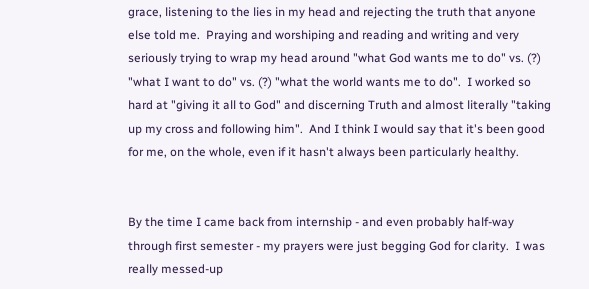grace, listening to the lies in my head and rejecting the truth that anyone else told me.  Praying and worshiping and reading and writing and very seriously trying to wrap my head around "what God wants me to do" vs. (?) "what I want to do" vs. (?) "what the world wants me to do".  I worked so hard at "giving it all to God" and discerning Truth and almost literally "taking up my cross and following him".  And I think I would say that it's been good for me, on the whole, even if it hasn't always been particularly healthy.


By the time I came back from internship - and even probably half-way through first semester - my prayers were just begging God for clarity.  I was really messed-up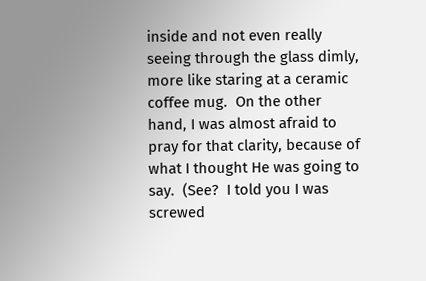inside and not even really seeing through the glass dimly, more like staring at a ceramic coffee mug.  On the other hand, I was almost afraid to pray for that clarity, because of what I thought He was going to say.  (See?  I told you I was screwed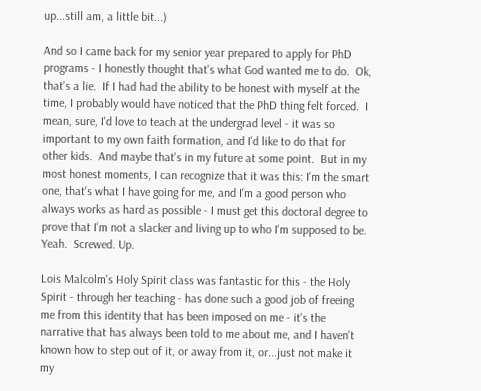up...still am, a little bit...)

And so I came back for my senior year prepared to apply for PhD programs - I honestly thought that's what God wanted me to do.  Ok, that's a lie.  If I had had the ability to be honest with myself at the time, I probably would have noticed that the PhD thing felt forced.  I mean, sure, I'd love to teach at the undergrad level - it was so important to my own faith formation, and I'd like to do that for other kids.  And maybe that's in my future at some point.  But in my most honest moments, I can recognize that it was this: I'm the smart one, that's what I have going for me, and I'm a good person who always works as hard as possible - I must get this doctoral degree to prove that I'm not a slacker and living up to who I'm supposed to be.  Yeah.  Screwed. Up.

Lois Malcolm's Holy Spirit class was fantastic for this - the Holy Spirit - through her teaching - has done such a good job of freeing me from this identity that has been imposed on me - it's the narrative that has always been told to me about me, and I haven't known how to step out of it, or away from it, or...just not make it my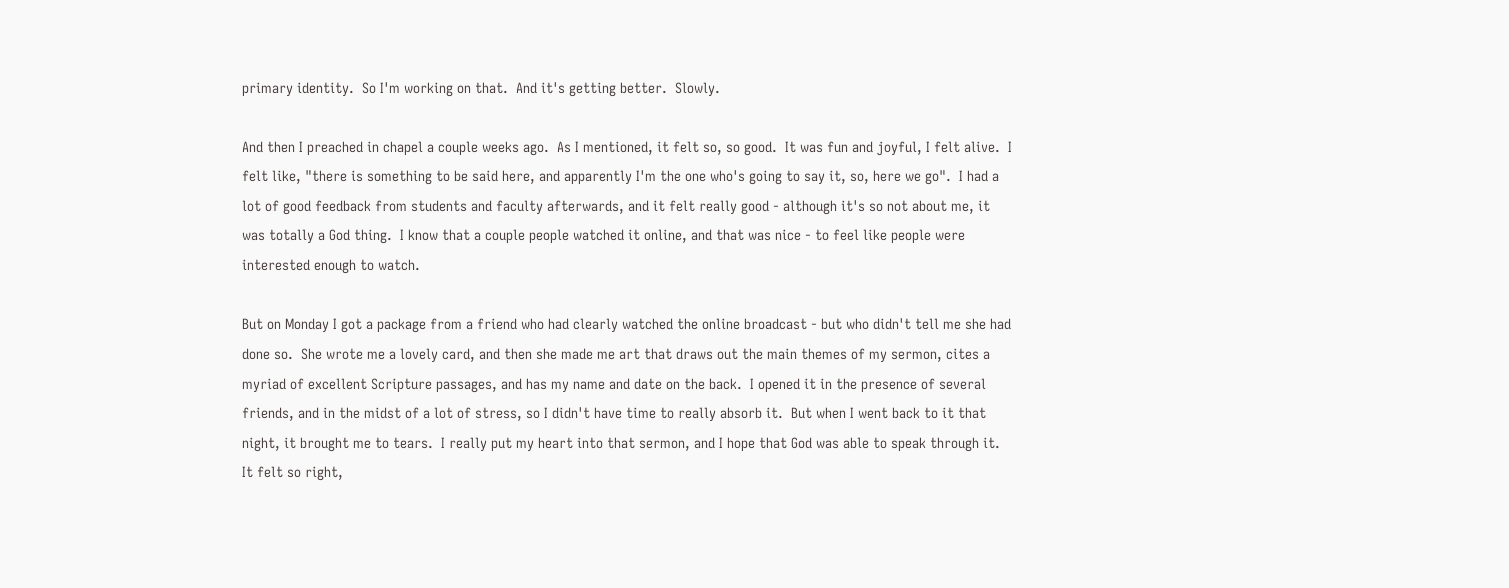primary identity.  So I'm working on that.  And it's getting better.  Slowly.

And then I preached in chapel a couple weeks ago.  As I mentioned, it felt so, so good.  It was fun and joyful, I felt alive.  I felt like, "there is something to be said here, and apparently I'm the one who's going to say it, so, here we go".  I had a lot of good feedback from students and faculty afterwards, and it felt really good - although it's so not about me, it was totally a God thing.  I know that a couple people watched it online, and that was nice - to feel like people were interested enough to watch.

But on Monday I got a package from a friend who had clearly watched the online broadcast - but who didn't tell me she had done so.  She wrote me a lovely card, and then she made me art that draws out the main themes of my sermon, cites a myriad of excellent Scripture passages, and has my name and date on the back.  I opened it in the presence of several friends, and in the midst of a lot of stress, so I didn't have time to really absorb it.  But when I went back to it that night, it brought me to tears.  I really put my heart into that sermon, and I hope that God was able to speak through it.  It felt so right,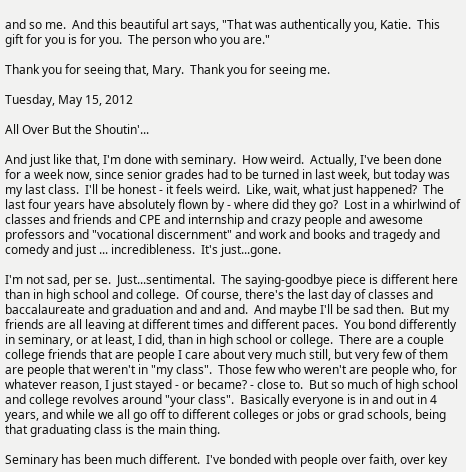and so me.  And this beautiful art says, "That was authentically you, Katie.  This gift for you is for you.  The person who you are."

Thank you for seeing that, Mary.  Thank you for seeing me.

Tuesday, May 15, 2012

All Over But the Shoutin'...

And just like that, I'm done with seminary.  How weird.  Actually, I've been done for a week now, since senior grades had to be turned in last week, but today was my last class.  I'll be honest - it feels weird.  Like, wait, what just happened?  The last four years have absolutely flown by - where did they go?  Lost in a whirlwind of classes and friends and CPE and internship and crazy people and awesome professors and "vocational discernment" and work and books and tragedy and comedy and just ... incredibleness.  It's just...gone.

I'm not sad, per se.  Just...sentimental.  The saying-goodbye piece is different here than in high school and college.  Of course, there's the last day of classes and baccalaureate and graduation and and and.  And maybe I'll be sad then.  But my friends are all leaving at different times and different paces.  You bond differently in seminary, or at least, I did, than in high school or college.  There are a couple college friends that are people I care about very much still, but very few of them are people that weren't in "my class".  Those few who weren't are people who, for whatever reason, I just stayed - or became? - close to.  But so much of high school and college revolves around "your class".  Basically everyone is in and out in 4 years, and while we all go off to different colleges or jobs or grad schools, being that graduating class is the main thing.

Seminary has been much different.  I've bonded with people over faith, over key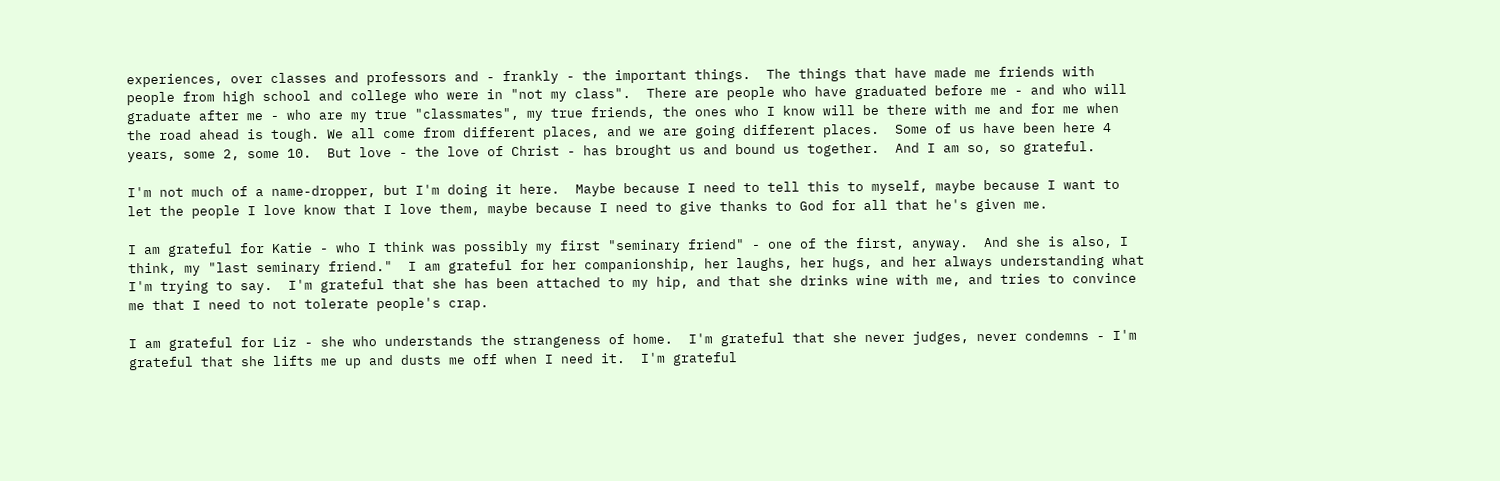experiences, over classes and professors and - frankly - the important things.  The things that have made me friends with people from high school and college who were in "not my class".  There are people who have graduated before me - and who will graduate after me - who are my true "classmates", my true friends, the ones who I know will be there with me and for me when the road ahead is tough. We all come from different places, and we are going different places.  Some of us have been here 4 years, some 2, some 10.  But love - the love of Christ - has brought us and bound us together.  And I am so, so grateful.

I'm not much of a name-dropper, but I'm doing it here.  Maybe because I need to tell this to myself, maybe because I want to let the people I love know that I love them, maybe because I need to give thanks to God for all that he's given me.

I am grateful for Katie - who I think was possibly my first "seminary friend" - one of the first, anyway.  And she is also, I think, my "last seminary friend."  I am grateful for her companionship, her laughs, her hugs, and her always understanding what I'm trying to say.  I'm grateful that she has been attached to my hip, and that she drinks wine with me, and tries to convince me that I need to not tolerate people's crap.

I am grateful for Liz - she who understands the strangeness of home.  I'm grateful that she never judges, never condemns - I'm grateful that she lifts me up and dusts me off when I need it.  I'm grateful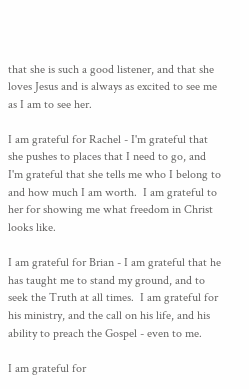that she is such a good listener, and that she loves Jesus and is always as excited to see me as I am to see her.

I am grateful for Rachel - I'm grateful that she pushes to places that I need to go, and I'm grateful that she tells me who I belong to and how much I am worth.  I am grateful to her for showing me what freedom in Christ looks like.

I am grateful for Brian - I am grateful that he has taught me to stand my ground, and to seek the Truth at all times.  I am grateful for his ministry, and the call on his life, and his ability to preach the Gospel - even to me.

I am grateful for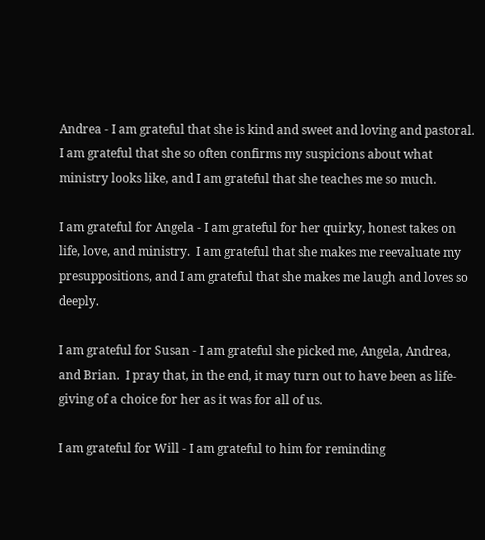Andrea - I am grateful that she is kind and sweet and loving and pastoral.  I am grateful that she so often confirms my suspicions about what ministry looks like, and I am grateful that she teaches me so much.

I am grateful for Angela - I am grateful for her quirky, honest takes on life, love, and ministry.  I am grateful that she makes me reevaluate my presuppositions, and I am grateful that she makes me laugh and loves so deeply.

I am grateful for Susan - I am grateful she picked me, Angela, Andrea, and Brian.  I pray that, in the end, it may turn out to have been as life-giving of a choice for her as it was for all of us.

I am grateful for Will - I am grateful to him for reminding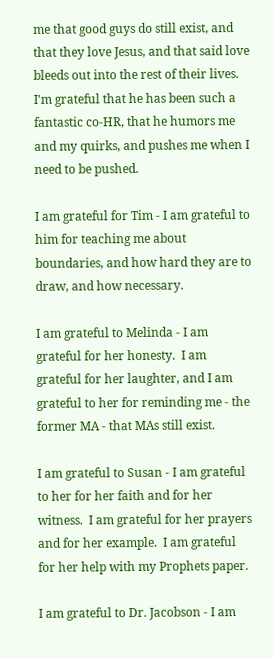me that good guys do still exist, and that they love Jesus, and that said love bleeds out into the rest of their lives.  I'm grateful that he has been such a fantastic co-HR, that he humors me and my quirks, and pushes me when I need to be pushed.

I am grateful for Tim - I am grateful to him for teaching me about boundaries, and how hard they are to draw, and how necessary.

I am grateful to Melinda - I am grateful for her honesty.  I am grateful for her laughter, and I am grateful to her for reminding me - the former MA - that MAs still exist.

I am grateful to Susan - I am grateful to her for her faith and for her witness.  I am grateful for her prayers and for her example.  I am grateful for her help with my Prophets paper.

I am grateful to Dr. Jacobson - I am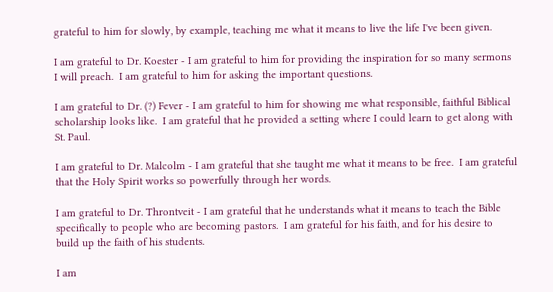grateful to him for slowly, by example, teaching me what it means to live the life I've been given.

I am grateful to Dr. Koester - I am grateful to him for providing the inspiration for so many sermons I will preach.  I am grateful to him for asking the important questions.

I am grateful to Dr. (?) Fever - I am grateful to him for showing me what responsible, faithful Biblical scholarship looks like.  I am grateful that he provided a setting where I could learn to get along with St. Paul.

I am grateful to Dr. Malcolm - I am grateful that she taught me what it means to be free.  I am grateful that the Holy Spirit works so powerfully through her words.

I am grateful to Dr. Throntveit - I am grateful that he understands what it means to teach the Bible specifically to people who are becoming pastors.  I am grateful for his faith, and for his desire to build up the faith of his students.

I am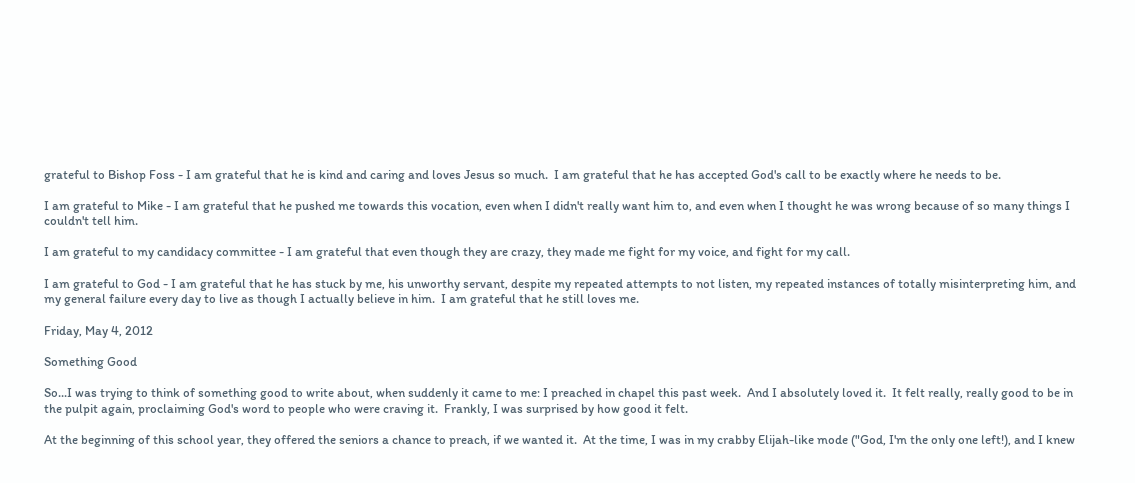grateful to Bishop Foss - I am grateful that he is kind and caring and loves Jesus so much.  I am grateful that he has accepted God's call to be exactly where he needs to be.

I am grateful to Mike - I am grateful that he pushed me towards this vocation, even when I didn't really want him to, and even when I thought he was wrong because of so many things I couldn't tell him.

I am grateful to my candidacy committee - I am grateful that even though they are crazy, they made me fight for my voice, and fight for my call.

I am grateful to God - I am grateful that he has stuck by me, his unworthy servant, despite my repeated attempts to not listen, my repeated instances of totally misinterpreting him, and my general failure every day to live as though I actually believe in him.  I am grateful that he still loves me.

Friday, May 4, 2012

Something Good

So...I was trying to think of something good to write about, when suddenly it came to me: I preached in chapel this past week.  And I absolutely loved it.  It felt really, really good to be in the pulpit again, proclaiming God's word to people who were craving it.  Frankly, I was surprised by how good it felt.

At the beginning of this school year, they offered the seniors a chance to preach, if we wanted it.  At the time, I was in my crabby Elijah-like mode ("God, I'm the only one left!), and I knew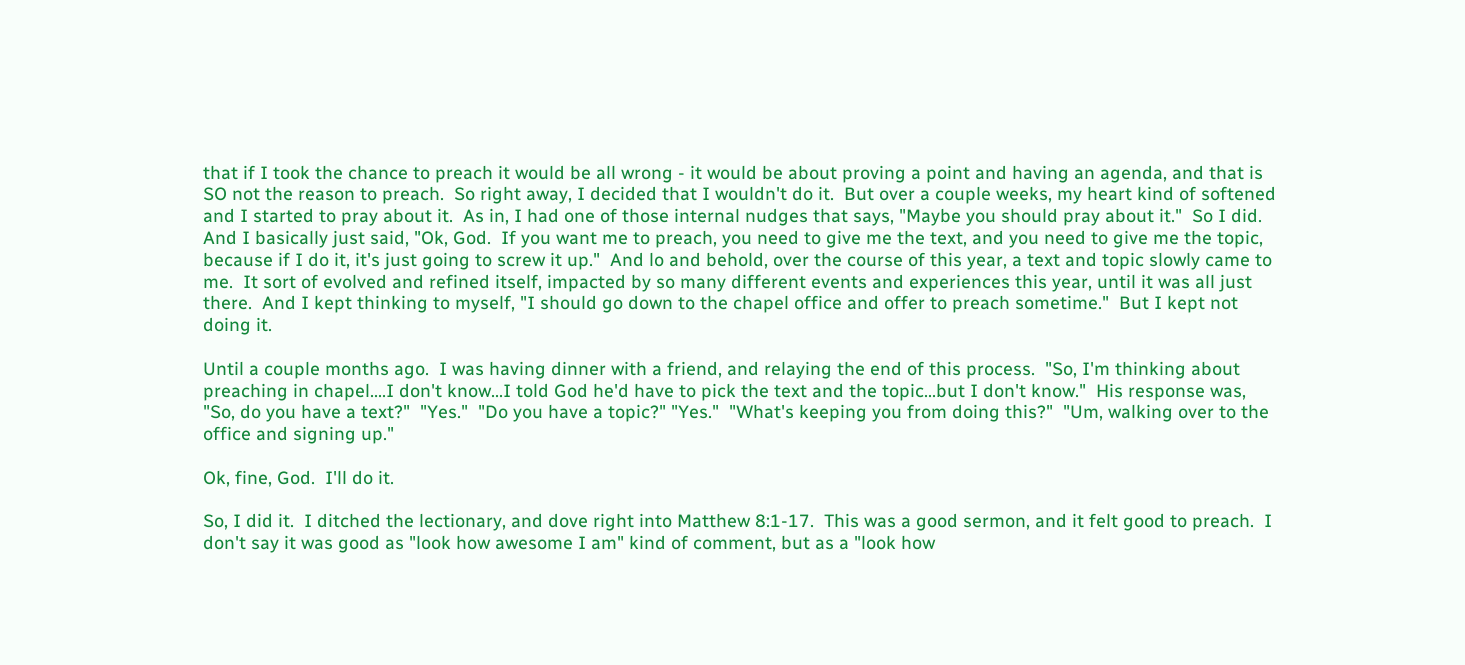that if I took the chance to preach it would be all wrong - it would be about proving a point and having an agenda, and that is SO not the reason to preach.  So right away, I decided that I wouldn't do it.  But over a couple weeks, my heart kind of softened and I started to pray about it.  As in, I had one of those internal nudges that says, "Maybe you should pray about it."  So I did.  And I basically just said, "Ok, God.  If you want me to preach, you need to give me the text, and you need to give me the topic, because if I do it, it's just going to screw it up."  And lo and behold, over the course of this year, a text and topic slowly came to me.  It sort of evolved and refined itself, impacted by so many different events and experiences this year, until it was all just there.  And I kept thinking to myself, "I should go down to the chapel office and offer to preach sometime."  But I kept not doing it.

Until a couple months ago.  I was having dinner with a friend, and relaying the end of this process.  "So, I'm thinking about preaching in chapel....I don't know...I told God he'd have to pick the text and the topic...but I don't know."  His response was, "So, do you have a text?"  "Yes."  "Do you have a topic?" "Yes."  "What's keeping you from doing this?"  "Um, walking over to the office and signing up."

Ok, fine, God.  I'll do it.

So, I did it.  I ditched the lectionary, and dove right into Matthew 8:1-17.  This was a good sermon, and it felt good to preach.  I don't say it was good as "look how awesome I am" kind of comment, but as a "look how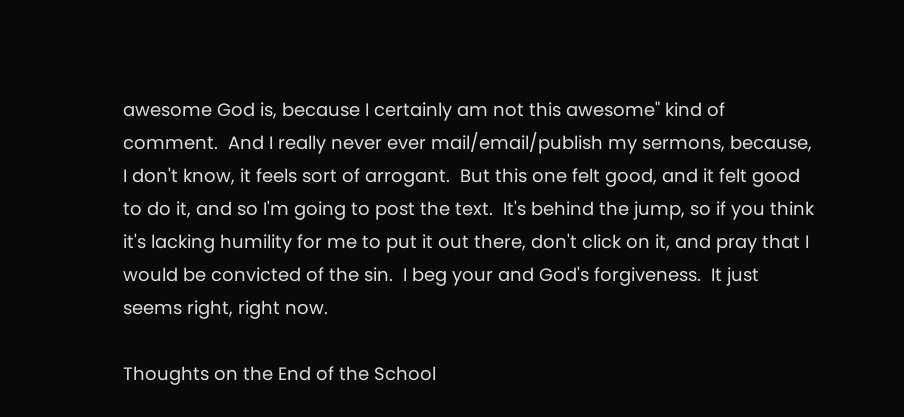awesome God is, because I certainly am not this awesome" kind of comment.  And I really never ever mail/email/publish my sermons, because, I don't know, it feels sort of arrogant.  But this one felt good, and it felt good to do it, and so I'm going to post the text.  It's behind the jump, so if you think it's lacking humility for me to put it out there, don't click on it, and pray that I would be convicted of the sin.  I beg your and God's forgiveness.  It just seems right, right now.

Thoughts on the End of the School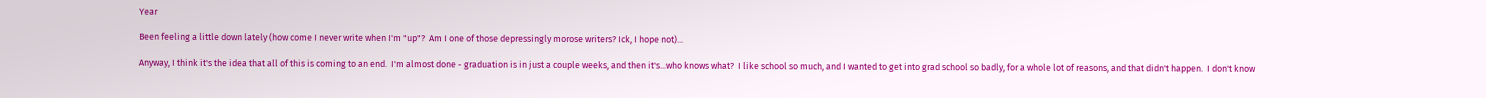Year

Been feeling a little down lately (how come I never write when I'm "up"?  Am I one of those depressingly morose writers? Ick, I hope not)...

Anyway, I think it's the idea that all of this is coming to an end.  I'm almost done - graduation is in just a couple weeks, and then it's...who knows what?  I like school so much, and I wanted to get into grad school so badly, for a whole lot of reasons, and that didn't happen.  I don't know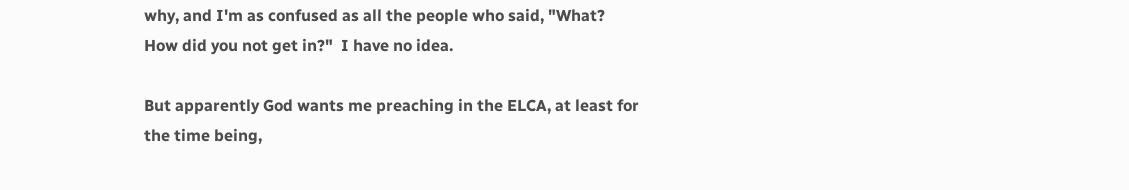why, and I'm as confused as all the people who said, "What?  How did you not get in?"  I have no idea.

But apparently God wants me preaching in the ELCA, at least for the time being,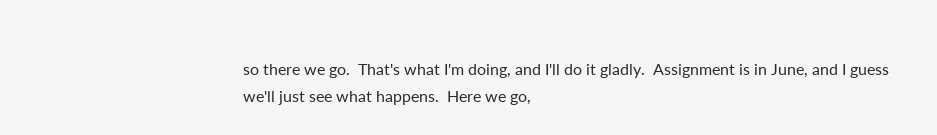so there we go.  That's what I'm doing, and I'll do it gladly.  Assignment is in June, and I guess we'll just see what happens.  Here we go,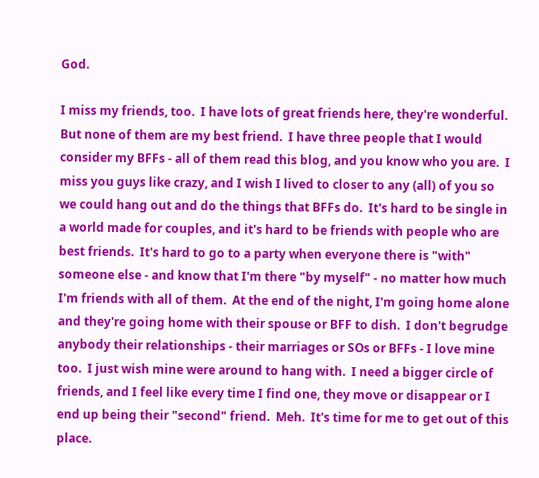God.

I miss my friends, too.  I have lots of great friends here, they're wonderful.  But none of them are my best friend.  I have three people that I would consider my BFFs - all of them read this blog, and you know who you are.  I miss you guys like crazy, and I wish I lived to closer to any (all) of you so we could hang out and do the things that BFFs do.  It's hard to be single in a world made for couples, and it's hard to be friends with people who are best friends.  It's hard to go to a party when everyone there is "with" someone else - and know that I'm there "by myself" - no matter how much I'm friends with all of them.  At the end of the night, I'm going home alone and they're going home with their spouse or BFF to dish.  I don't begrudge anybody their relationships - their marriages or SOs or BFFs - I love mine too.  I just wish mine were around to hang with.  I need a bigger circle of friends, and I feel like every time I find one, they move or disappear or I end up being their "second" friend.  Meh.  It's time for me to get out of this place.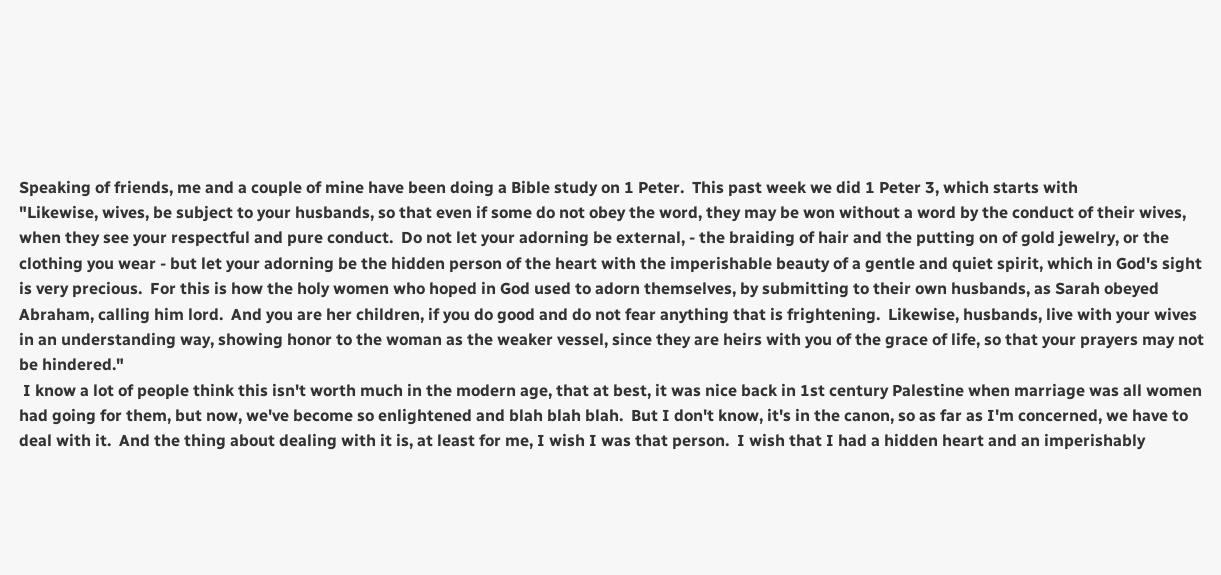Speaking of friends, me and a couple of mine have been doing a Bible study on 1 Peter.  This past week we did 1 Peter 3, which starts with
"Likewise, wives, be subject to your husbands, so that even if some do not obey the word, they may be won without a word by the conduct of their wives, when they see your respectful and pure conduct.  Do not let your adorning be external, - the braiding of hair and the putting on of gold jewelry, or the clothing you wear - but let your adorning be the hidden person of the heart with the imperishable beauty of a gentle and quiet spirit, which in God's sight is very precious.  For this is how the holy women who hoped in God used to adorn themselves, by submitting to their own husbands, as Sarah obeyed Abraham, calling him lord.  And you are her children, if you do good and do not fear anything that is frightening.  Likewise, husbands, live with your wives in an understanding way, showing honor to the woman as the weaker vessel, since they are heirs with you of the grace of life, so that your prayers may not be hindered."
 I know a lot of people think this isn't worth much in the modern age, that at best, it was nice back in 1st century Palestine when marriage was all women had going for them, but now, we've become so enlightened and blah blah blah.  But I don't know, it's in the canon, so as far as I'm concerned, we have to deal with it.  And the thing about dealing with it is, at least for me, I wish I was that person.  I wish that I had a hidden heart and an imperishably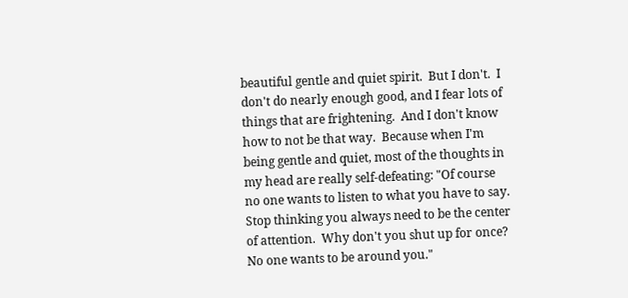beautiful gentle and quiet spirit.  But I don't.  I don't do nearly enough good, and I fear lots of things that are frightening.  And I don't know how to not be that way.  Because when I'm being gentle and quiet, most of the thoughts in my head are really self-defeating: "Of course no one wants to listen to what you have to say.  Stop thinking you always need to be the center of attention.  Why don't you shut up for once?  No one wants to be around you."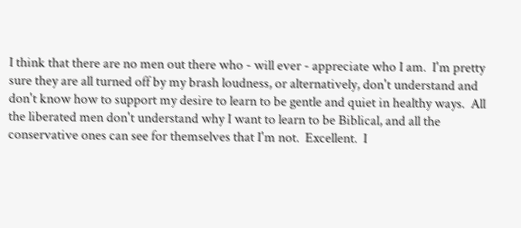I think that there are no men out there who - will ever - appreciate who I am.  I'm pretty sure they are all turned off by my brash loudness, or alternatively, don't understand and don't know how to support my desire to learn to be gentle and quiet in healthy ways.  All the liberated men don't understand why I want to learn to be Biblical, and all the conservative ones can see for themselves that I'm not.  Excellent.  I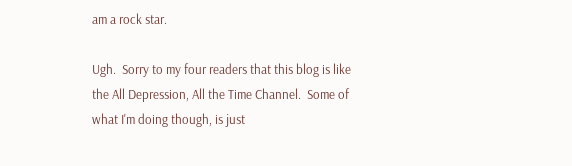am a rock star.

Ugh.  Sorry to my four readers that this blog is like the All Depression, All the Time Channel.  Some of what I'm doing though, is just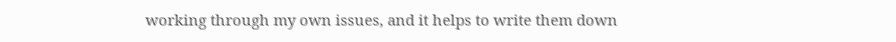working through my own issues, and it helps to write them down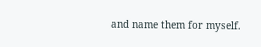and name them for myself.